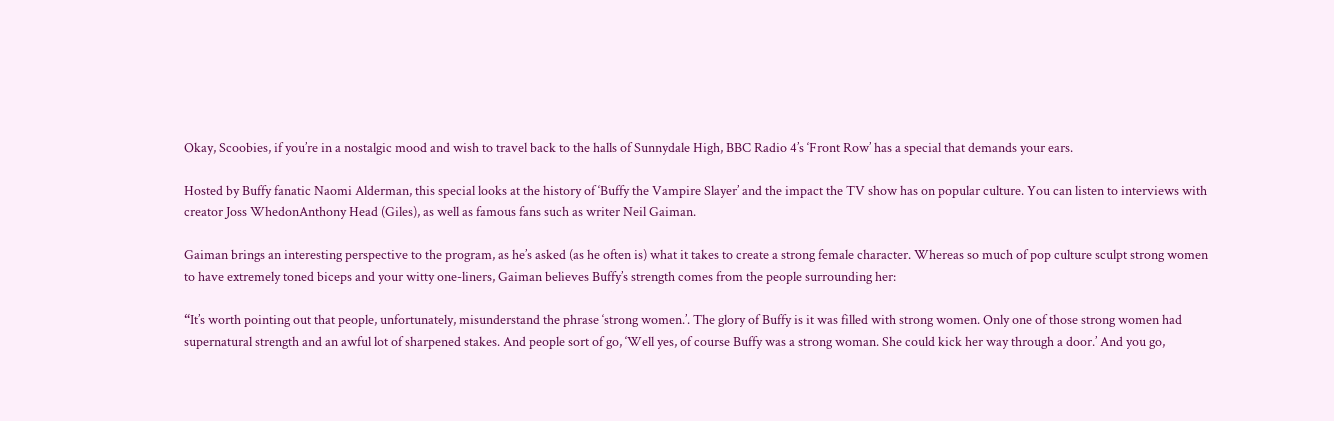Okay, Scoobies, if you’re in a nostalgic mood and wish to travel back to the halls of Sunnydale High, BBC Radio 4’s ‘Front Row’ has a special that demands your ears.

Hosted by Buffy fanatic Naomi Alderman, this special looks at the history of ‘Buffy the Vampire Slayer’ and the impact the TV show has on popular culture. You can listen to interviews with creator Joss WhedonAnthony Head (Giles), as well as famous fans such as writer Neil Gaiman.

Gaiman brings an interesting perspective to the program, as he’s asked (as he often is) what it takes to create a strong female character. Whereas so much of pop culture sculpt strong women to have extremely toned biceps and your witty one-liners, Gaiman believes Buffy’s strength comes from the people surrounding her:

“It’s worth pointing out that people, unfortunately, misunderstand the phrase ‘strong women.’. The glory of Buffy is it was filled with strong women. Only one of those strong women had supernatural strength and an awful lot of sharpened stakes. And people sort of go, ‘Well yes, of course Buffy was a strong woman. She could kick her way through a door.’ And you go,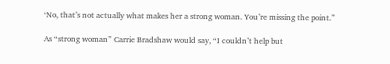‘No, that’s not actually what makes her a strong woman. You’re missing the point.”

As “strong woman” Carrie Bradshaw would say, “I couldn’t help but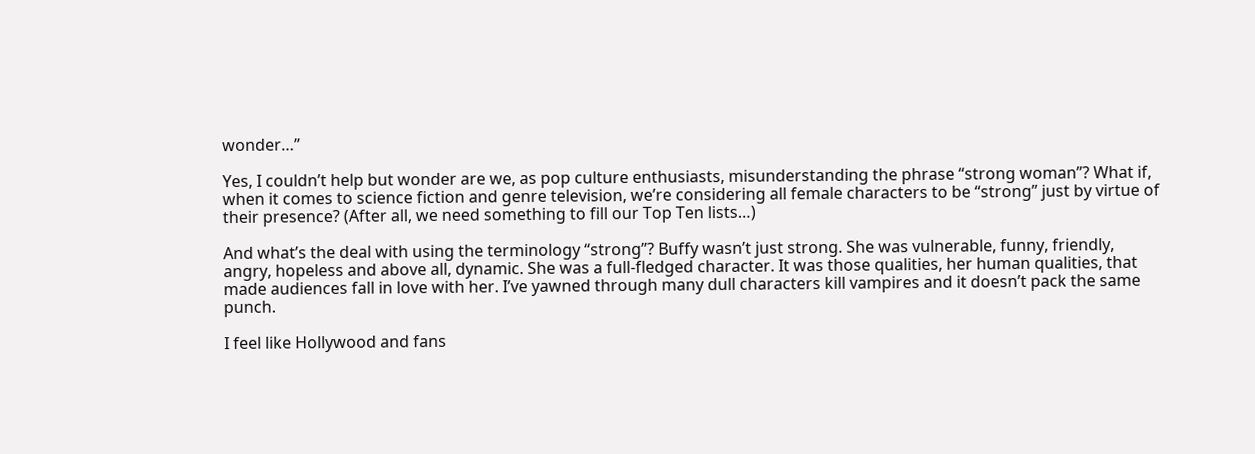wonder…”

Yes, I couldn’t help but wonder are we, as pop culture enthusiasts, misunderstanding the phrase “strong woman”? What if, when it comes to science fiction and genre television, we’re considering all female characters to be “strong” just by virtue of their presence? (After all, we need something to fill our Top Ten lists…)

And what’s the deal with using the terminology “strong”? Buffy wasn’t just strong. She was vulnerable, funny, friendly, angry, hopeless and above all, dynamic. She was a full-fledged character. It was those qualities, her human qualities, that made audiences fall in love with her. I’ve yawned through many dull characters kill vampires and it doesn’t pack the same punch.

I feel like Hollywood and fans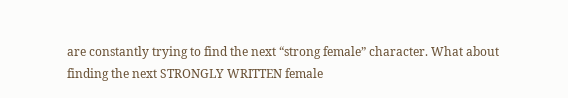are constantly trying to find the next “strong female” character. What about finding the next STRONGLY WRITTEN female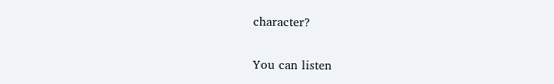character?

You can listen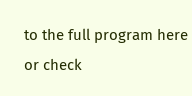to the full program here or check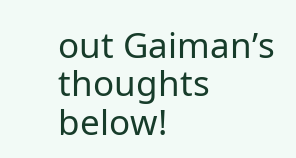out Gaiman’s thoughts below!